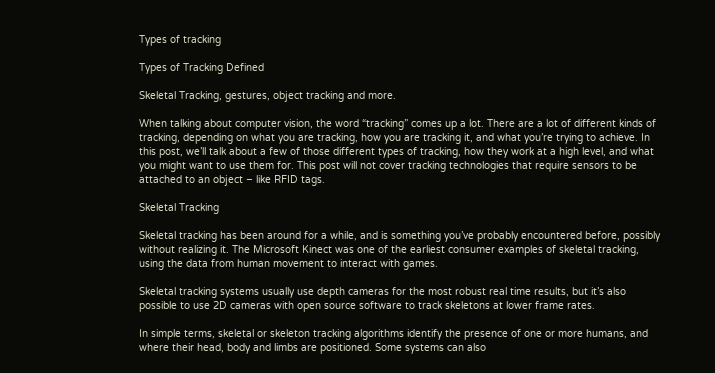Types of tracking

Types of Tracking Defined

Skeletal Tracking, gestures, object tracking and more.

When talking about computer vision, the word “tracking” comes up a lot. There are a lot of different kinds of tracking, depending on what you are tracking, how you are tracking it, and what you’re trying to achieve. In this post, we’ll talk about a few of those different types of tracking, how they work at a high level, and what you might want to use them for. This post will not cover tracking technologies that require sensors to be attached to an object – like RFID tags.

Skeletal Tracking

Skeletal tracking has been around for a while, and is something you’ve probably encountered before, possibly without realizing it. The Microsoft Kinect was one of the earliest consumer examples of skeletal tracking, using the data from human movement to interact with games.

Skeletal tracking systems usually use depth cameras for the most robust real time results, but it’s also possible to use 2D cameras with open source software to track skeletons at lower frame rates.

In simple terms, skeletal or skeleton tracking algorithms identify the presence of one or more humans, and where their head, body and limbs are positioned. Some systems can also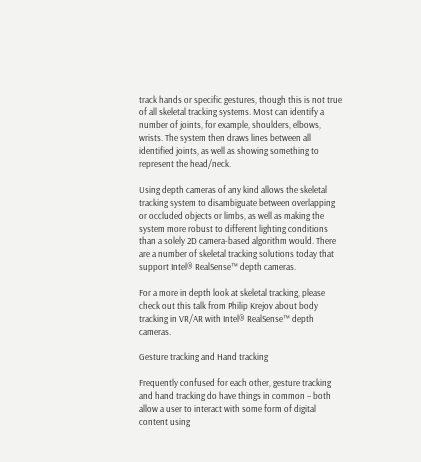track hands or specific gestures, though this is not true of all skeletal tracking systems. Most can identify a number of joints, for example, shoulders, elbows, wrists. The system then draws lines between all identified joints, as well as showing something to represent the head/neck.

Using depth cameras of any kind allows the skeletal tracking system to disambiguate between overlapping or occluded objects or limbs, as well as making the system more robust to different lighting conditions than a solely 2D camera-based algorithm would. There are a number of skeletal tracking solutions today that support Intel® RealSense™ depth cameras.

For a more in depth look at skeletal tracking, please check out this talk from Philip Krejov about body tracking in VR/AR with Intel® RealSense™ depth cameras.

Gesture tracking and Hand tracking

Frequently confused for each other, gesture tracking and hand tracking do have things in common – both allow a user to interact with some form of digital content using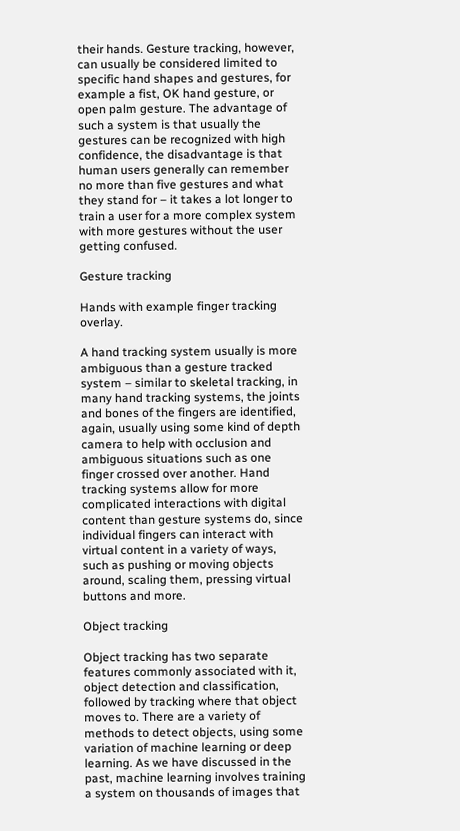their hands. Gesture tracking, however, can usually be considered limited to specific hand shapes and gestures, for example a fist, OK hand gesture, or open palm gesture. The advantage of such a system is that usually the gestures can be recognized with high confidence, the disadvantage is that human users generally can remember no more than five gestures and what they stand for – it takes a lot longer to train a user for a more complex system with more gestures without the user getting confused.

Gesture tracking

Hands with example finger tracking overlay.

A hand tracking system usually is more ambiguous than a gesture tracked system – similar to skeletal tracking, in many hand tracking systems, the joints and bones of the fingers are identified, again, usually using some kind of depth camera to help with occlusion and ambiguous situations such as one finger crossed over another. Hand tracking systems allow for more complicated interactions with digital content than gesture systems do, since individual fingers can interact with virtual content in a variety of ways, such as pushing or moving objects around, scaling them, pressing virtual buttons and more.

Object tracking

Object tracking has two separate features commonly associated with it, object detection and classification, followed by tracking where that object moves to. There are a variety of methods to detect objects, using some variation of machine learning or deep learning. As we have discussed in the past, machine learning involves training a system on thousands of images that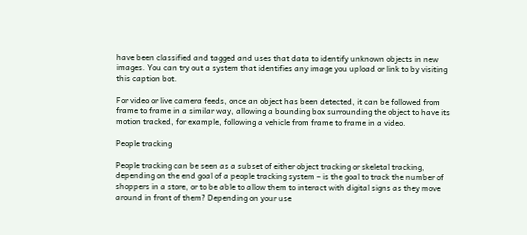have been classified and tagged and uses that data to identify unknown objects in new images. You can try out a system that identifies any image you upload or link to by visiting this caption bot.

For video or live camera feeds, once an object has been detected, it can be followed from frame to frame in a similar way, allowing a bounding box surrounding the object to have its motion tracked, for example, following a vehicle from frame to frame in a video.

People tracking

People tracking can be seen as a subset of either object tracking or skeletal tracking, depending on the end goal of a people tracking system – is the goal to track the number of shoppers in a store, or to be able to allow them to interact with digital signs as they move around in front of them? Depending on your use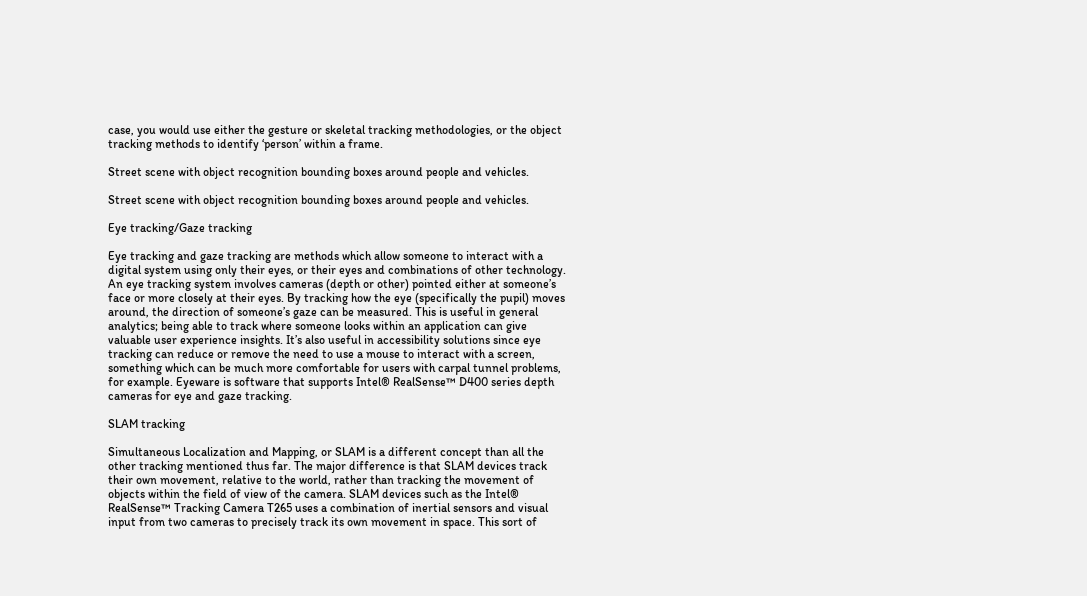case, you would use either the gesture or skeletal tracking methodologies, or the object tracking methods to identify ‘person’ within a frame.

Street scene with object recognition bounding boxes around people and vehicles.

Street scene with object recognition bounding boxes around people and vehicles.

Eye tracking/Gaze tracking

Eye tracking and gaze tracking are methods which allow someone to interact with a digital system using only their eyes, or their eyes and combinations of other technology. An eye tracking system involves cameras (depth or other) pointed either at someone’s face or more closely at their eyes. By tracking how the eye (specifically the pupil) moves around, the direction of someone’s gaze can be measured. This is useful in general analytics; being able to track where someone looks within an application can give valuable user experience insights. It’s also useful in accessibility solutions since eye tracking can reduce or remove the need to use a mouse to interact with a screen, something which can be much more comfortable for users with carpal tunnel problems, for example. Eyeware is software that supports Intel® RealSense™ D400 series depth cameras for eye and gaze tracking.

SLAM tracking

Simultaneous Localization and Mapping, or SLAM is a different concept than all the other tracking mentioned thus far. The major difference is that SLAM devices track their own movement, relative to the world, rather than tracking the movement of objects within the field of view of the camera. SLAM devices such as the Intel® RealSense™ Tracking Camera T265 uses a combination of inertial sensors and visual input from two cameras to precisely track its own movement in space. This sort of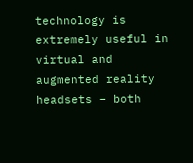technology is extremely useful in virtual and augmented reality headsets – both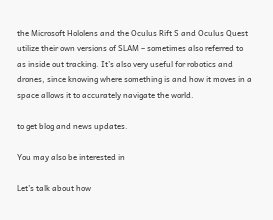the Microsoft Hololens and the Oculus Rift S and Oculus Quest utilize their own versions of SLAM – sometimes also referred to as inside out tracking. It’s also very useful for robotics and drones, since knowing where something is and how it moves in a space allows it to accurately navigate the world.

to get blog and news updates.

You may also be interested in

Let’s talk about how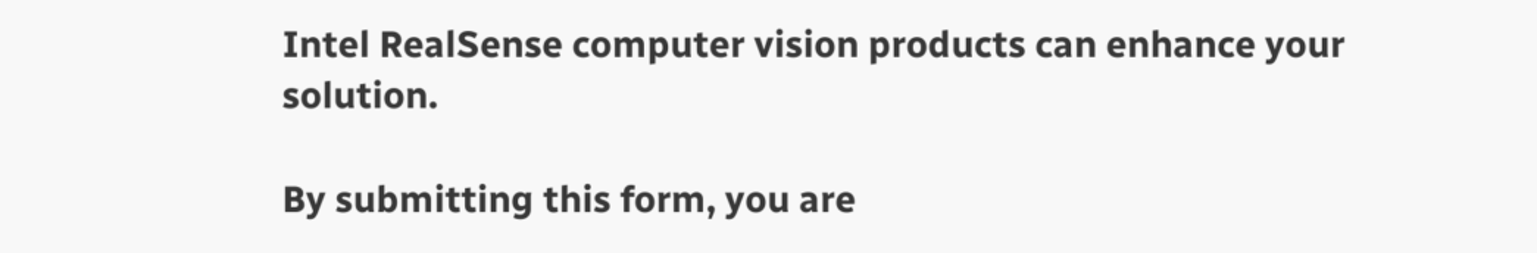Intel RealSense computer vision products can enhance your solution.

By submitting this form, you are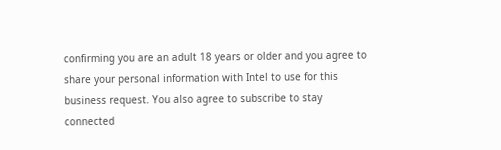confirming you are an adult 18 years or older and you agree to share your personal information with Intel to use for this business request. You also agree to subscribe to stay connected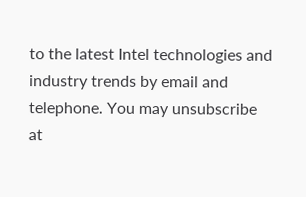to the latest Intel technologies and industry trends by email and telephone. You may unsubscribe at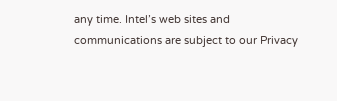any time. Intel’s web sites and communications are subject to our Privacy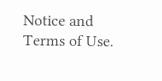Notice and Terms of Use.